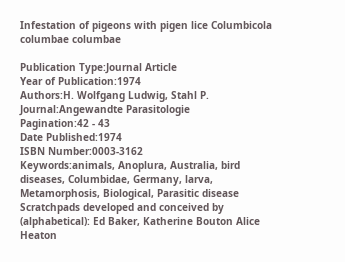Infestation of pigeons with pigen lice Columbicola columbae columbae

Publication Type:Journal Article
Year of Publication:1974
Authors:H. Wolfgang Ludwig, Stahl P.
Journal:Angewandte Parasitologie
Pagination:42 - 43
Date Published:1974
ISBN Number:0003-3162
Keywords:animals, Anoplura, Australia, bird diseases, Columbidae, Germany, larva, Metamorphosis, Biological, Parasitic disease
Scratchpads developed and conceived by (alphabetical): Ed Baker, Katherine Bouton Alice Heaton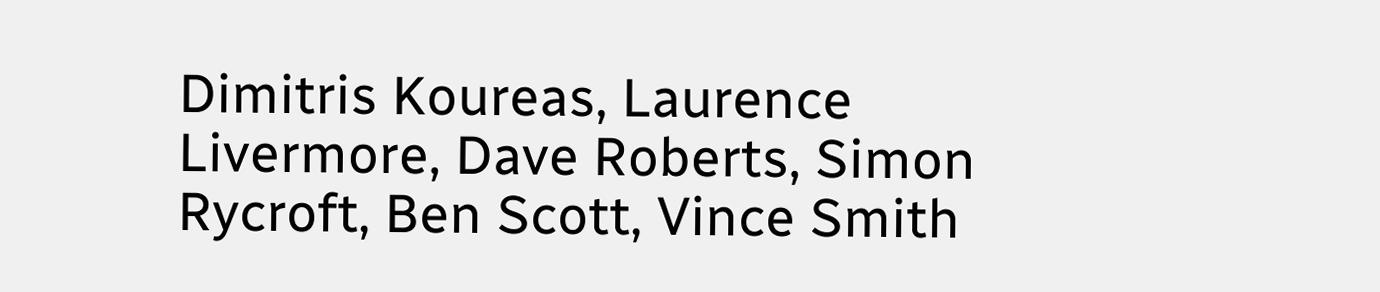Dimitris Koureas, Laurence Livermore, Dave Roberts, Simon Rycroft, Ben Scott, Vince Smith